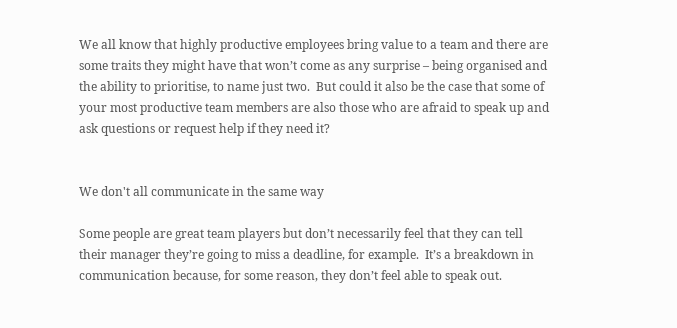We all know that highly productive employees bring value to a team and there are some traits they might have that won’t come as any surprise – being organised and the ability to prioritise, to name just two.  But could it also be the case that some of your most productive team members are also those who are afraid to speak up and ask questions or request help if they need it?


We don't all communicate in the same way

Some people are great team players but don’t necessarily feel that they can tell their manager they’re going to miss a deadline, for example.  It’s a breakdown in communication because, for some reason, they don’t feel able to speak out.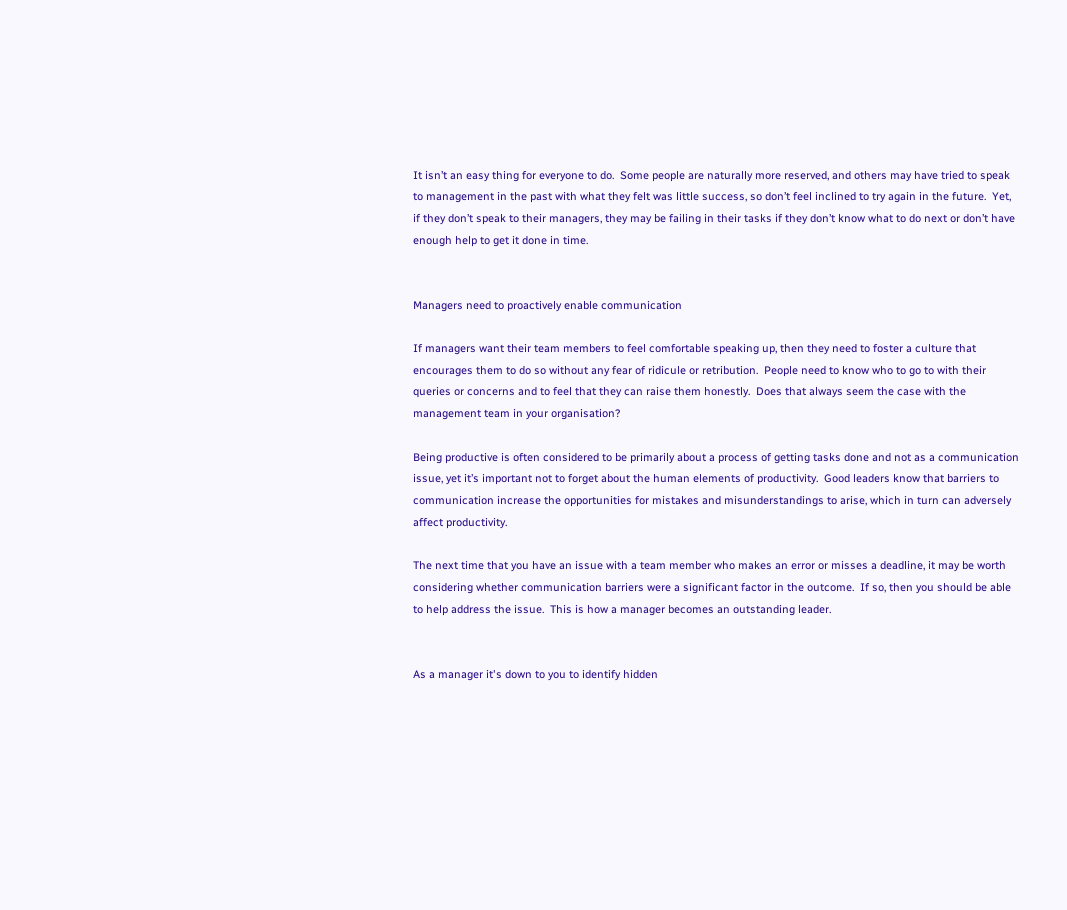It isn’t an easy thing for everyone to do.  Some people are naturally more reserved, and others may have tried to speak to management in the past with what they felt was little success, so don’t feel inclined to try again in the future.  Yet, if they don’t speak to their managers, they may be failing in their tasks if they don’t know what to do next or don’t have enough help to get it done in time.


Managers need to proactively enable communication

If managers want their team members to feel comfortable speaking up, then they need to foster a culture that encourages them to do so without any fear of ridicule or retribution.  People need to know who to go to with their queries or concerns and to feel that they can raise them honestly.  Does that always seem the case with the management team in your organisation?

Being productive is often considered to be primarily about a process of getting tasks done and not as a communication issue, yet it’s important not to forget about the human elements of productivity.  Good leaders know that barriers to communication increase the opportunities for mistakes and misunderstandings to arise, which in turn can adversely affect productivity.

The next time that you have an issue with a team member who makes an error or misses a deadline, it may be worth considering whether communication barriers were a significant factor in the outcome.  If so, then you should be able to help address the issue.  This is how a manager becomes an outstanding leader.


As a manager it's down to you to identify hidden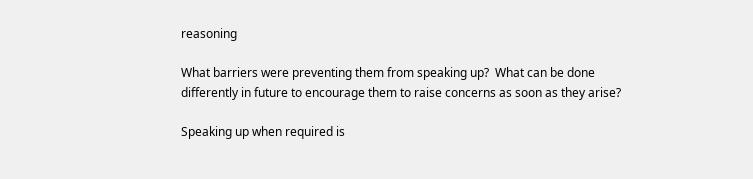reasoning

What barriers were preventing them from speaking up?  What can be done differently in future to encourage them to raise concerns as soon as they arise?

Speaking up when required is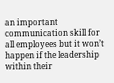an important communication skill for all employees but it won’t happen if the leadership within their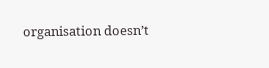organisation doesn’t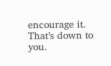encourage it. That’s down to you.